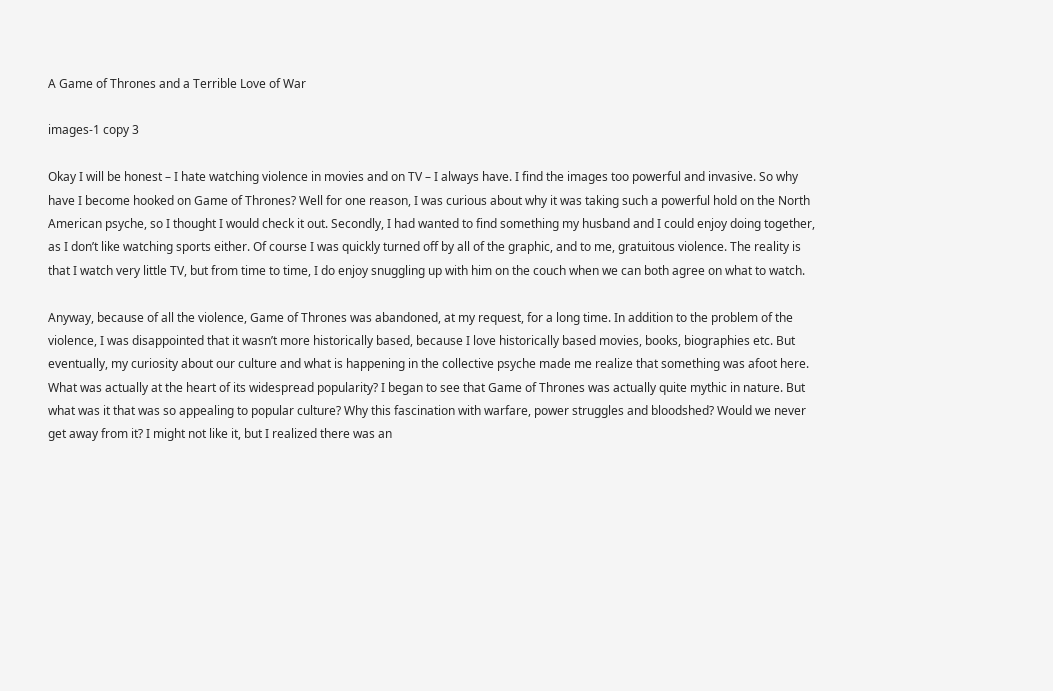A Game of Thrones and a Terrible Love of War

images-1 copy 3

Okay I will be honest – I hate watching violence in movies and on TV – I always have. I find the images too powerful and invasive. So why have I become hooked on Game of Thrones? Well for one reason, I was curious about why it was taking such a powerful hold on the North American psyche, so I thought I would check it out. Secondly, I had wanted to find something my husband and I could enjoy doing together, as I don’t like watching sports either. Of course I was quickly turned off by all of the graphic, and to me, gratuitous violence. The reality is that I watch very little TV, but from time to time, I do enjoy snuggling up with him on the couch when we can both agree on what to watch.

Anyway, because of all the violence, Game of Thrones was abandoned, at my request, for a long time. In addition to the problem of the violence, I was disappointed that it wasn’t more historically based, because I love historically based movies, books, biographies etc. But eventually, my curiosity about our culture and what is happening in the collective psyche made me realize that something was afoot here. What was actually at the heart of its widespread popularity? I began to see that Game of Thrones was actually quite mythic in nature. But what was it that was so appealing to popular culture? Why this fascination with warfare, power struggles and bloodshed? Would we never get away from it? I might not like it, but I realized there was an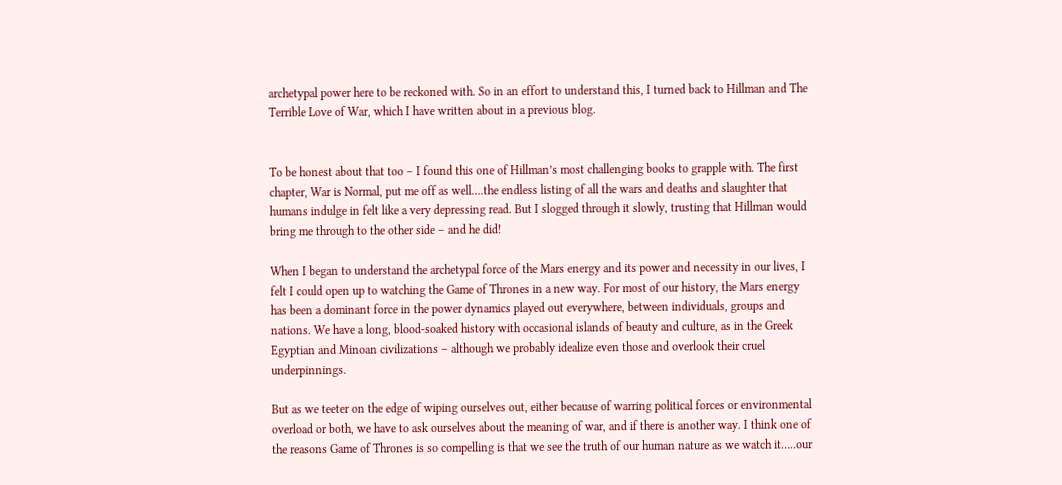archetypal power here to be reckoned with. So in an effort to understand this, I turned back to Hillman and The Terrible Love of War, which I have written about in a previous blog.


To be honest about that too – I found this one of Hillman’s most challenging books to grapple with. The first chapter, War is Normal, put me off as well….the endless listing of all the wars and deaths and slaughter that humans indulge in felt like a very depressing read. But I slogged through it slowly, trusting that Hillman would bring me through to the other side – and he did!

When I began to understand the archetypal force of the Mars energy and its power and necessity in our lives, I felt I could open up to watching the Game of Thrones in a new way. For most of our history, the Mars energy has been a dominant force in the power dynamics played out everywhere, between individuals, groups and nations. We have a long, blood-soaked history with occasional islands of beauty and culture, as in the Greek Egyptian and Minoan civilizations – although we probably idealize even those and overlook their cruel underpinnings.

But as we teeter on the edge of wiping ourselves out, either because of warring political forces or environmental overload or both, we have to ask ourselves about the meaning of war, and if there is another way. I think one of the reasons Game of Thrones is so compelling is that we see the truth of our human nature as we watch it…..our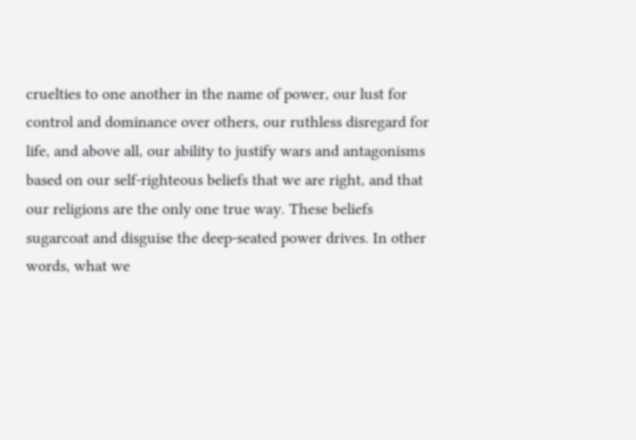cruelties to one another in the name of power, our lust for control and dominance over others, our ruthless disregard for life, and above all, our ability to justify wars and antagonisms based on our self-righteous beliefs that we are right, and that our religions are the only one true way. These beliefs sugarcoat and disguise the deep-seated power drives. In other words, what we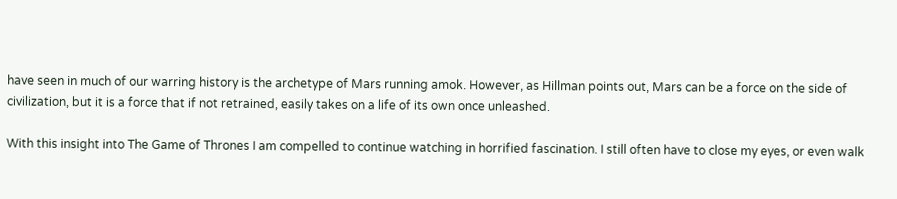have seen in much of our warring history is the archetype of Mars running amok. However, as Hillman points out, Mars can be a force on the side of civilization, but it is a force that if not retrained, easily takes on a life of its own once unleashed.

With this insight into The Game of Thrones I am compelled to continue watching in horrified fascination. I still often have to close my eyes, or even walk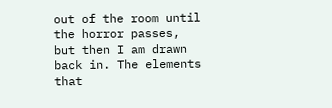out of the room until the horror passes, but then I am drawn back in. The elements that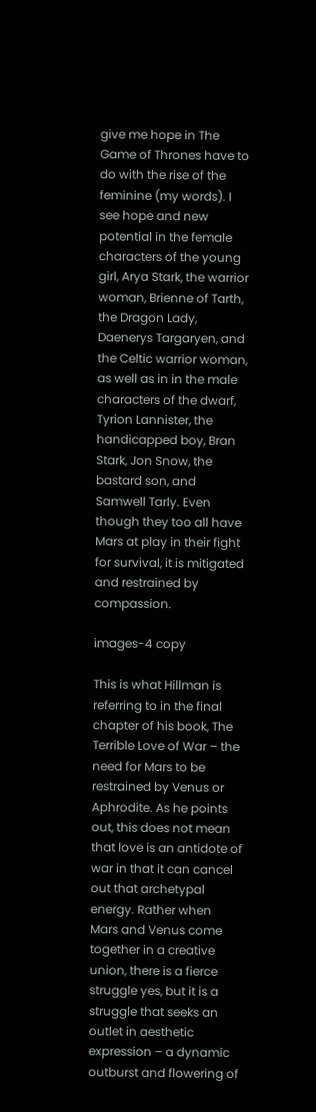give me hope in The Game of Thrones have to do with the rise of the feminine (my words). I see hope and new potential in the female characters of the young girl, Arya Stark, the warrior woman, Brienne of Tarth, the Dragon Lady, Daenerys Targaryen, and the Celtic warrior woman, as well as in in the male characters of the dwarf, Tyrion Lannister, the handicapped boy, Bran Stark, Jon Snow, the bastard son, and Samwell Tarly. Even though they too all have Mars at play in their fight for survival, it is mitigated and restrained by compassion.

images-4 copy

This is what Hillman is referring to in the final chapter of his book, The Terrible Love of War – the need for Mars to be restrained by Venus or Aphrodite. As he points out, this does not mean that love is an antidote of war in that it can cancel out that archetypal energy. Rather when Mars and Venus come together in a creative union, there is a fierce struggle yes, but it is a struggle that seeks an outlet in aesthetic expression – a dynamic outburst and flowering of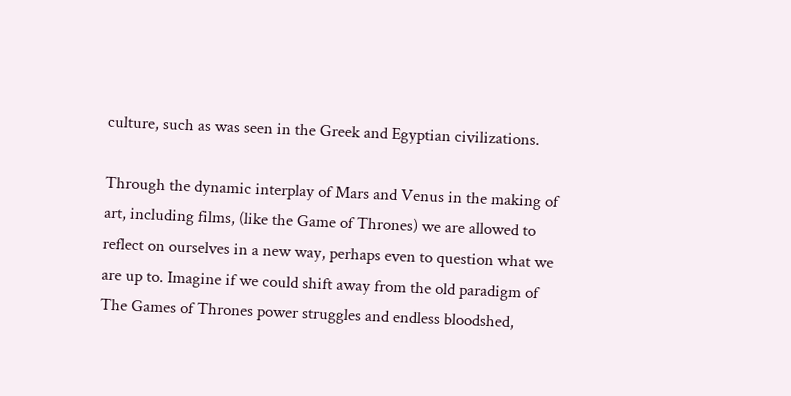culture, such as was seen in the Greek and Egyptian civilizations.

Through the dynamic interplay of Mars and Venus in the making of art, including films, (like the Game of Thrones) we are allowed to reflect on ourselves in a new way, perhaps even to question what we are up to. Imagine if we could shift away from the old paradigm of The Games of Thrones power struggles and endless bloodshed,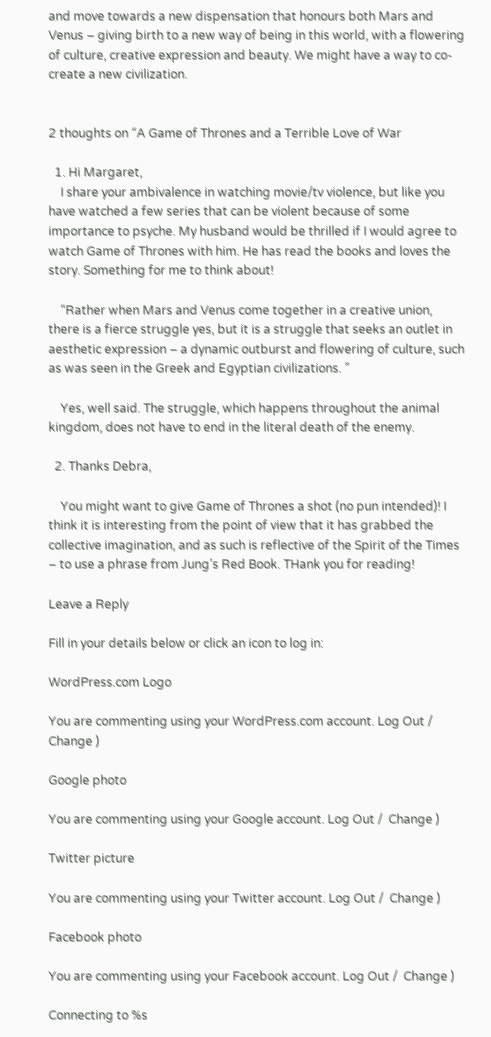and move towards a new dispensation that honours both Mars and Venus – giving birth to a new way of being in this world, with a flowering of culture, creative expression and beauty. We might have a way to co-create a new civilization.


2 thoughts on “A Game of Thrones and a Terrible Love of War

  1. Hi Margaret,
    I share your ambivalence in watching movie/tv violence, but like you have watched a few series that can be violent because of some importance to psyche. My husband would be thrilled if I would agree to watch Game of Thrones with him. He has read the books and loves the story. Something for me to think about!

    “Rather when Mars and Venus come together in a creative union, there is a fierce struggle yes, but it is a struggle that seeks an outlet in aesthetic expression – a dynamic outburst and flowering of culture, such as was seen in the Greek and Egyptian civilizations. ”

    Yes, well said. The struggle, which happens throughout the animal kingdom, does not have to end in the literal death of the enemy.

  2. Thanks Debra,

    You might want to give Game of Thrones a shot (no pun intended)! I think it is interesting from the point of view that it has grabbed the collective imagination, and as such is reflective of the Spirit of the Times – to use a phrase from Jung’s Red Book. THank you for reading!

Leave a Reply

Fill in your details below or click an icon to log in:

WordPress.com Logo

You are commenting using your WordPress.com account. Log Out /  Change )

Google photo

You are commenting using your Google account. Log Out /  Change )

Twitter picture

You are commenting using your Twitter account. Log Out /  Change )

Facebook photo

You are commenting using your Facebook account. Log Out /  Change )

Connecting to %s